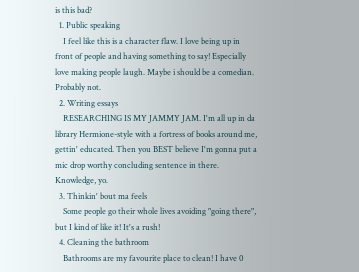is this bad?
  1. Public speaking
    I feel like this is a character flaw. I love being up in front of people and having something to say! Especially love making people laugh. Maybe i should be a comedian. Probably not.
  2. Writing essays
    RESEARCHING IS MY JAMMY JAM. I'm all up in da library Hermione-style with a fortress of books around me, gettin' educated. Then you BEST believe I'm gonna put a mic drop worthy concluding sentence in there. Knowledge, yo.
  3. Thinkin' bout ma feels
    Some people go their whole lives avoiding "going there", but I kind of like it! It's a rush!
  4. Cleaning the bathroom
    Bathrooms are my favourite place to clean! I have 0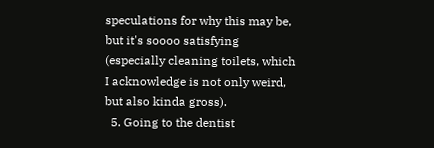speculations for why this may be, but it's soooo satisfying (especially cleaning toilets, which I acknowledge is not only weird, but also kinda gross).
  5. Going to the dentist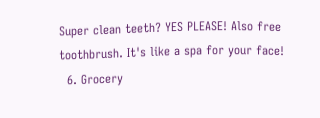Super clean teeth? YES PLEASE! Also free toothbrush. It's like a spa for your face!
  6. Grocery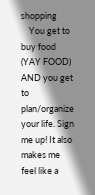shopping
    You get to buy food (YAY FOOD) AND you get to plan/organize your life. Sign me up! It also makes me feel like a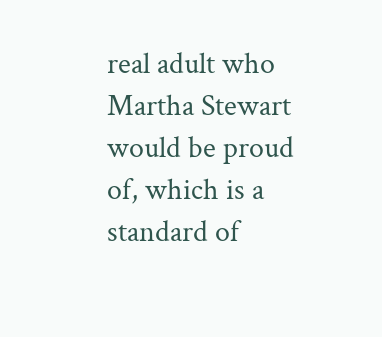real adult who Martha Stewart would be proud of, which is a standard of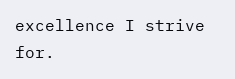excellence I strive for.